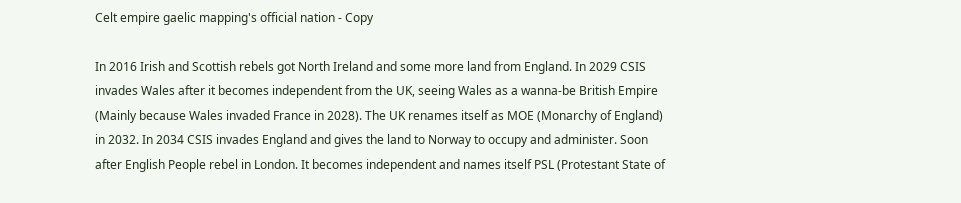Celt empire gaelic mapping's official nation - Copy

In 2016 Irish and Scottish rebels got North Ireland and some more land from England. In 2029 CSIS invades Wales after it becomes independent from the UK, seeing Wales as a wanna-be British Empire (Mainly because Wales invaded France in 2028). The UK renames itself as MOE (Monarchy of England) in 2032. In 2034 CSIS invades England and gives the land to Norway to occupy and administer. Soon after English People rebel in London. It becomes independent and names itself PSL (Protestant State of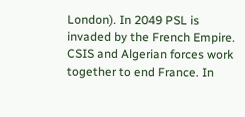London). In 2049 PSL is invaded by the French Empire. CSIS and Algerian forces work together to end France. In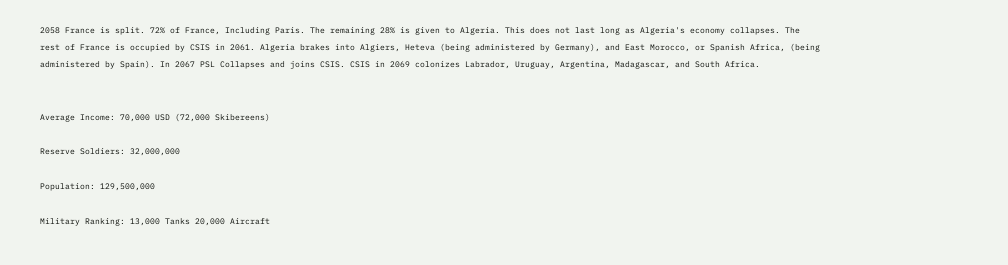2058 France is split. 72% of France, Including Paris. The remaining 28% is given to Algeria. This does not last long as Algeria's economy collapses. The rest of France is occupied by CSIS in 2061. Algeria brakes into Algiers, Heteva (being administered by Germany), and East Morocco, or Spanish Africa, (being administered by Spain). In 2067 PSL Collapses and joins CSIS. CSIS in 2069 colonizes Labrador, Uruguay, Argentina, Madagascar, and South Africa.


Average Income: 70,000 USD (72,000 Skibereens)

Reserve Soldiers: 32,000,000

Population: 129,500,000

Military Ranking: 13,000 Tanks 20,000 Aircraft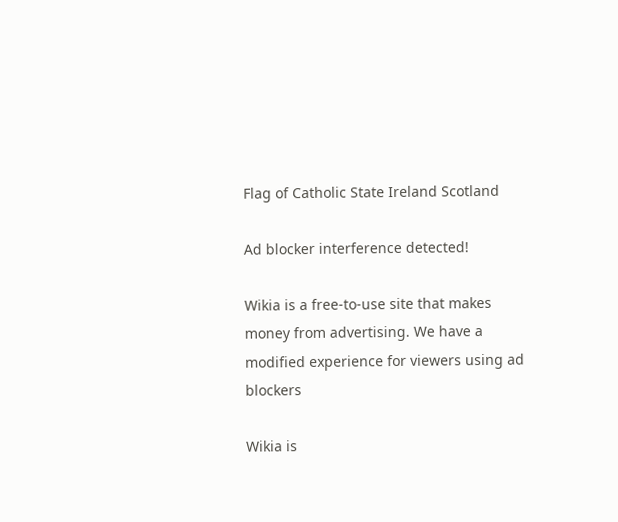Flag of Catholic State Ireland Scotland

Ad blocker interference detected!

Wikia is a free-to-use site that makes money from advertising. We have a modified experience for viewers using ad blockers

Wikia is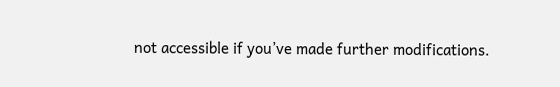not accessible if you’ve made further modifications.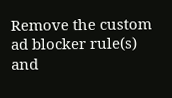Remove the custom ad blocker rule(s) and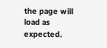the page will load as expected.